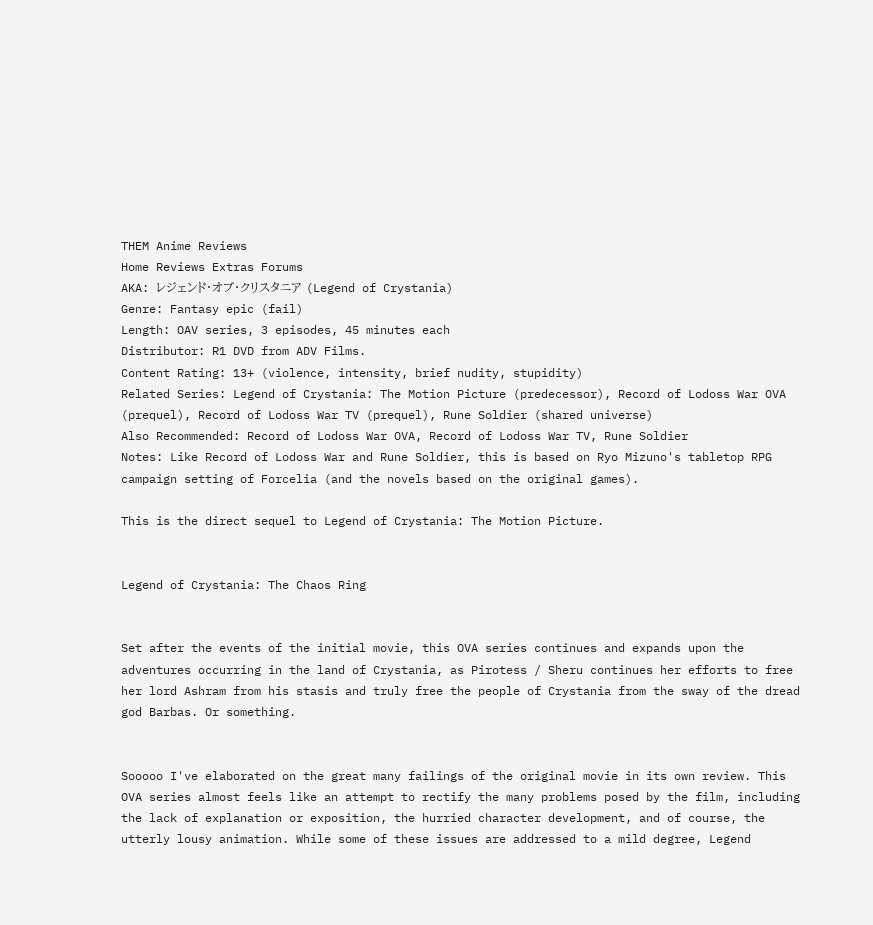THEM Anime Reviews
Home Reviews Extras Forums
AKA: レジェンド・オブ・クリスタニア (Legend of Crystania)
Genre: Fantasy epic (fail)
Length: OAV series, 3 episodes, 45 minutes each
Distributor: R1 DVD from ADV Films.
Content Rating: 13+ (violence, intensity, brief nudity, stupidity)
Related Series: Legend of Crystania: The Motion Picture (predecessor), Record of Lodoss War OVA (prequel), Record of Lodoss War TV (prequel), Rune Soldier (shared universe)
Also Recommended: Record of Lodoss War OVA, Record of Lodoss War TV, Rune Soldier
Notes: Like Record of Lodoss War and Rune Soldier, this is based on Ryo Mizuno's tabletop RPG campaign setting of Forcelia (and the novels based on the original games).

This is the direct sequel to Legend of Crystania: The Motion Picture.


Legend of Crystania: The Chaos Ring


Set after the events of the initial movie, this OVA series continues and expands upon the adventures occurring in the land of Crystania, as Pirotess / Sheru continues her efforts to free her lord Ashram from his stasis and truly free the people of Crystania from the sway of the dread god Barbas. Or something.


Sooooo I've elaborated on the great many failings of the original movie in its own review. This OVA series almost feels like an attempt to rectify the many problems posed by the film, including the lack of explanation or exposition, the hurried character development, and of course, the utterly lousy animation. While some of these issues are addressed to a mild degree, Legend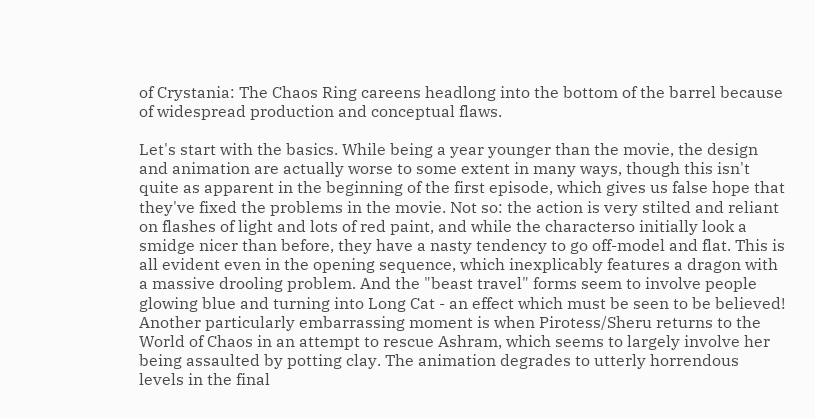of Crystania: The Chaos Ring careens headlong into the bottom of the barrel because of widespread production and conceptual flaws.

Let's start with the basics. While being a year younger than the movie, the design and animation are actually worse to some extent in many ways, though this isn't quite as apparent in the beginning of the first episode, which gives us false hope that they've fixed the problems in the movie. Not so: the action is very stilted and reliant on flashes of light and lots of red paint, and while the characterso initially look a smidge nicer than before, they have a nasty tendency to go off-model and flat. This is all evident even in the opening sequence, which inexplicably features a dragon with a massive drooling problem. And the "beast travel" forms seem to involve people glowing blue and turning into Long Cat - an effect which must be seen to be believed! Another particularly embarrassing moment is when Pirotess/Sheru returns to the World of Chaos in an attempt to rescue Ashram, which seems to largely involve her being assaulted by potting clay. The animation degrades to utterly horrendous levels in the final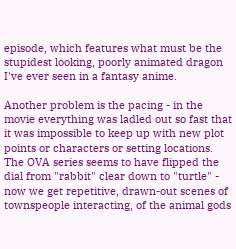episode, which features what must be the stupidest looking, poorly animated dragon I've ever seen in a fantasy anime.

Another problem is the pacing - in the movie everything was ladled out so fast that it was impossible to keep up with new plot points or characters or setting locations. The OVA series seems to have flipped the dial from "rabbit" clear down to "turtle" - now we get repetitive, drawn-out scenes of townspeople interacting, of the animal gods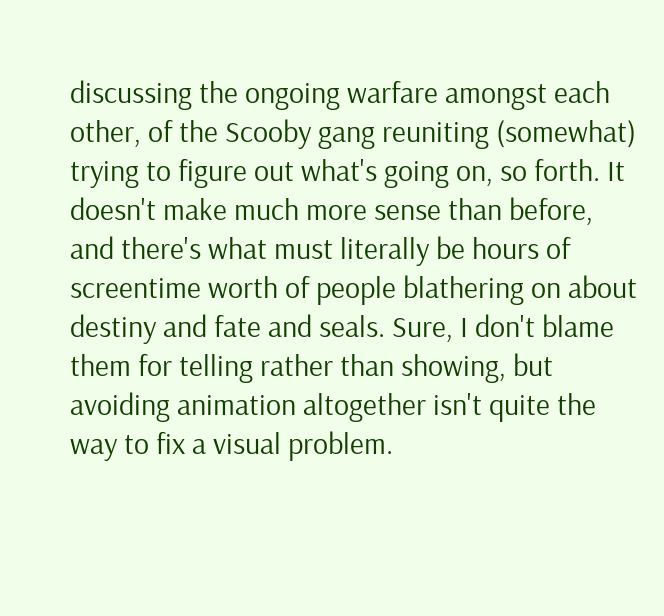discussing the ongoing warfare amongst each other, of the Scooby gang reuniting (somewhat) trying to figure out what's going on, so forth. It doesn't make much more sense than before, and there's what must literally be hours of screentime worth of people blathering on about destiny and fate and seals. Sure, I don't blame them for telling rather than showing, but avoiding animation altogether isn't quite the way to fix a visual problem.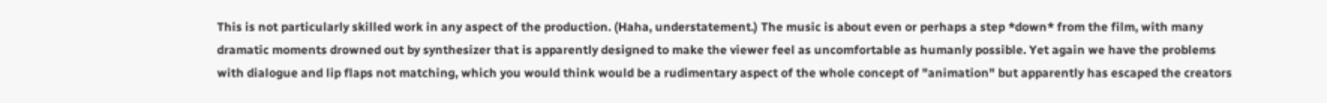This is not particularly skilled work in any aspect of the production. (Haha, understatement.) The music is about even or perhaps a step *down* from the film, with many dramatic moments drowned out by synthesizer that is apparently designed to make the viewer feel as uncomfortable as humanly possible. Yet again we have the problems with dialogue and lip flaps not matching, which you would think would be a rudimentary aspect of the whole concept of "animation" but apparently has escaped the creators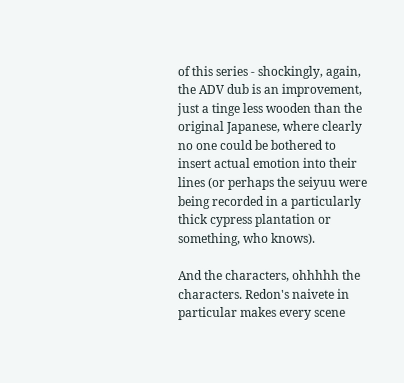of this series - shockingly, again, the ADV dub is an improvement, just a tinge less wooden than the original Japanese, where clearly no one could be bothered to insert actual emotion into their lines (or perhaps the seiyuu were being recorded in a particularly thick cypress plantation or something, who knows).

And the characters, ohhhhh the characters. Redon's naivete in particular makes every scene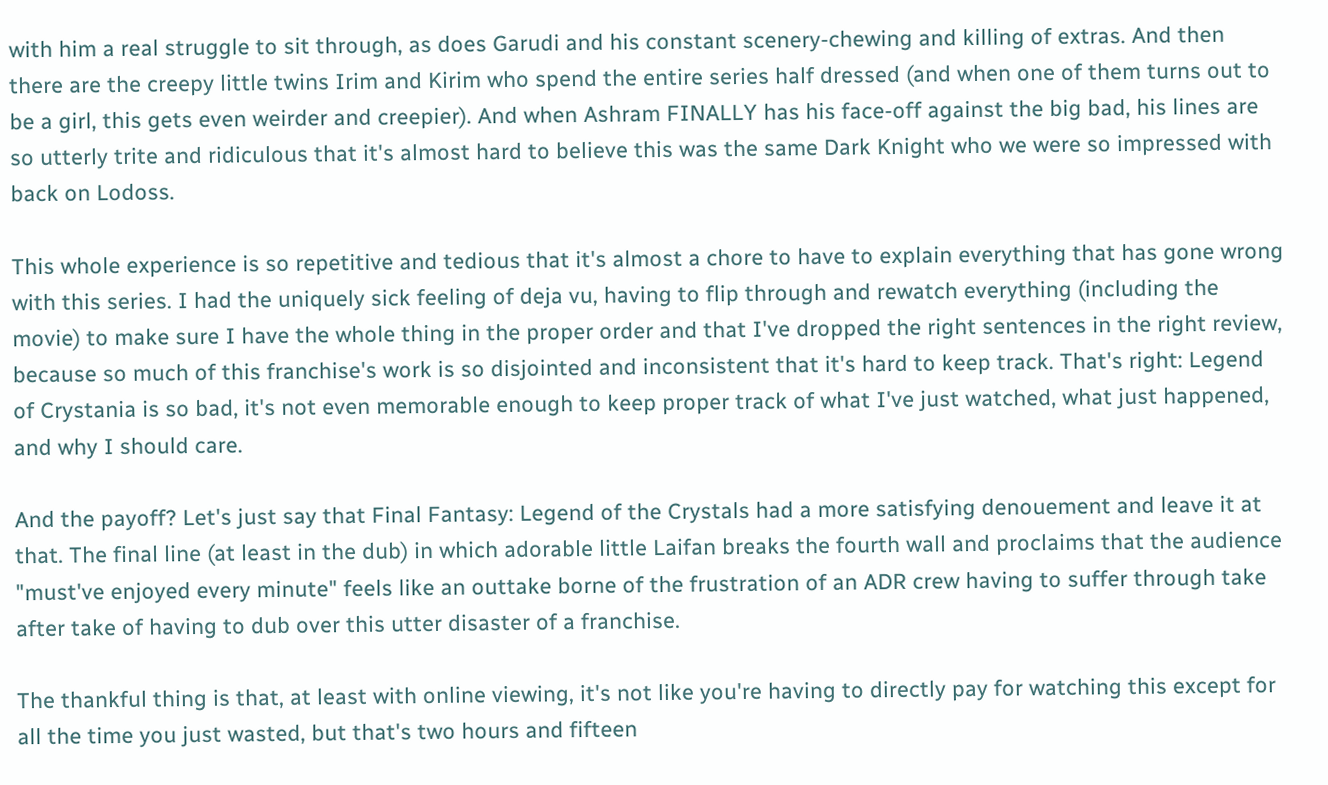with him a real struggle to sit through, as does Garudi and his constant scenery-chewing and killing of extras. And then there are the creepy little twins Irim and Kirim who spend the entire series half dressed (and when one of them turns out to be a girl, this gets even weirder and creepier). And when Ashram FINALLY has his face-off against the big bad, his lines are so utterly trite and ridiculous that it's almost hard to believe this was the same Dark Knight who we were so impressed with back on Lodoss.

This whole experience is so repetitive and tedious that it's almost a chore to have to explain everything that has gone wrong with this series. I had the uniquely sick feeling of deja vu, having to flip through and rewatch everything (including the movie) to make sure I have the whole thing in the proper order and that I've dropped the right sentences in the right review, because so much of this franchise's work is so disjointed and inconsistent that it's hard to keep track. That's right: Legend of Crystania is so bad, it's not even memorable enough to keep proper track of what I've just watched, what just happened, and why I should care.

And the payoff? Let's just say that Final Fantasy: Legend of the Crystals had a more satisfying denouement and leave it at that. The final line (at least in the dub) in which adorable little Laifan breaks the fourth wall and proclaims that the audience "must've enjoyed every minute" feels like an outtake borne of the frustration of an ADR crew having to suffer through take after take of having to dub over this utter disaster of a franchise.

The thankful thing is that, at least with online viewing, it's not like you're having to directly pay for watching this except for all the time you just wasted, but that's two hours and fifteen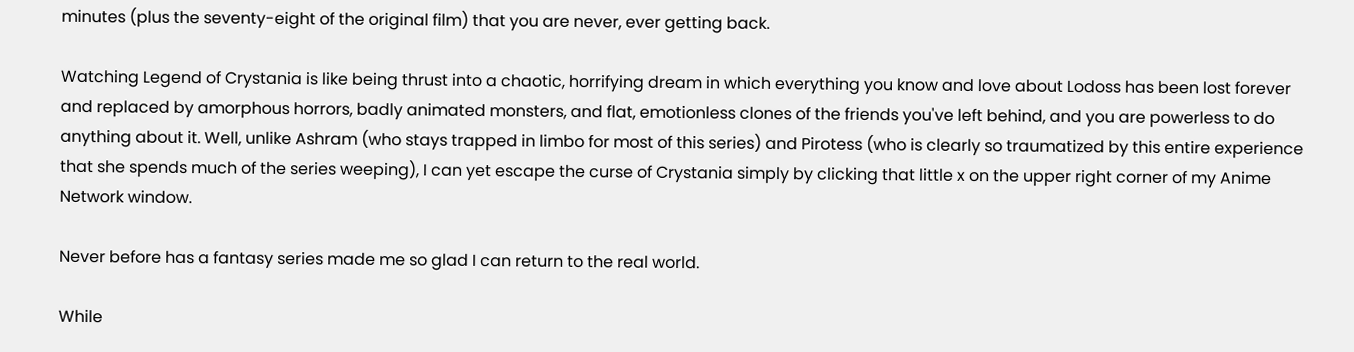minutes (plus the seventy-eight of the original film) that you are never, ever getting back.

Watching Legend of Crystania is like being thrust into a chaotic, horrifying dream in which everything you know and love about Lodoss has been lost forever and replaced by amorphous horrors, badly animated monsters, and flat, emotionless clones of the friends you've left behind, and you are powerless to do anything about it. Well, unlike Ashram (who stays trapped in limbo for most of this series) and Pirotess (who is clearly so traumatized by this entire experience that she spends much of the series weeping), I can yet escape the curse of Crystania simply by clicking that little x on the upper right corner of my Anime Network window.

Never before has a fantasy series made me so glad I can return to the real world.

While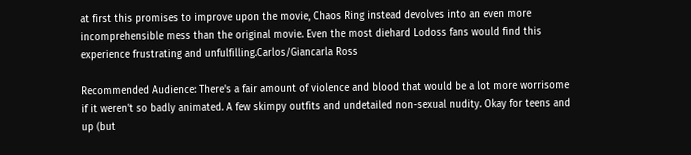at first this promises to improve upon the movie, Chaos Ring instead devolves into an even more incomprehensible mess than the original movie. Even the most diehard Lodoss fans would find this experience frustrating and unfulfilling.Carlos/Giancarla Ross

Recommended Audience: There's a fair amount of violence and blood that would be a lot more worrisome if it weren't so badly animated. A few skimpy outfits and undetailed non-sexual nudity. Okay for teens and up (but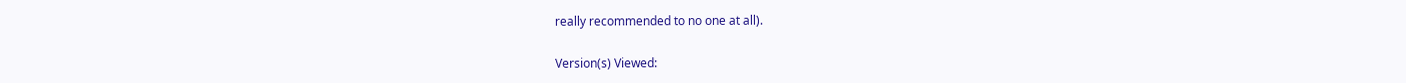really recommended to no one at all).

Version(s) Viewed: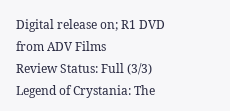Digital release on; R1 DVD from ADV Films
Review Status: Full (3/3)
Legend of Crystania: The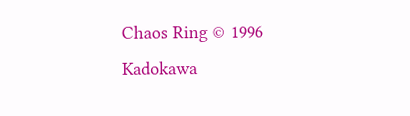Chaos Ring © 1996 Kadokawa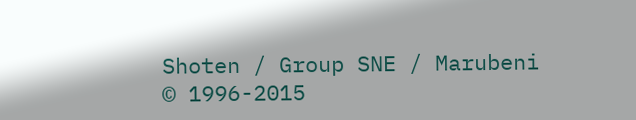Shoten / Group SNE / Marubeni
© 1996-2015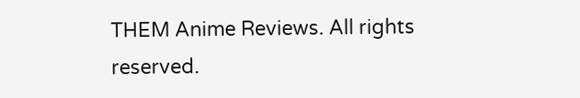THEM Anime Reviews. All rights reserved.